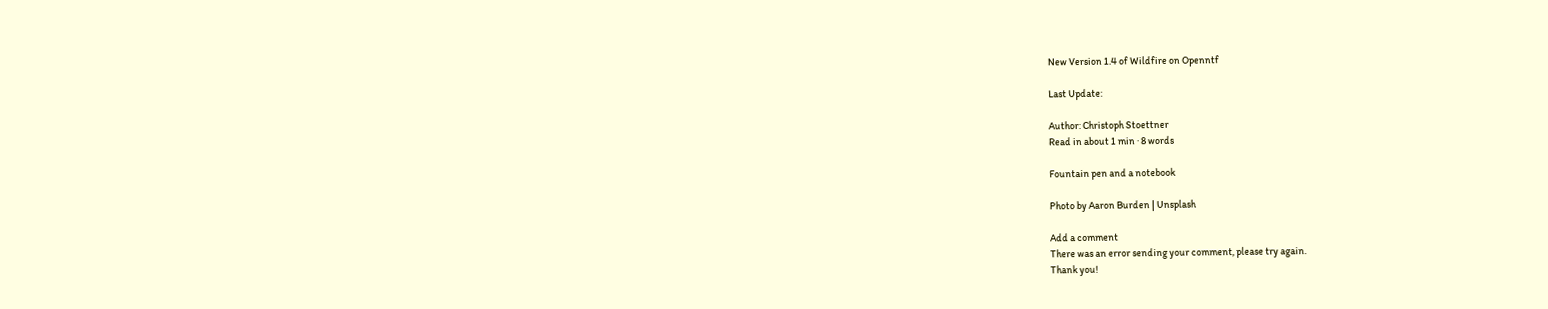New Version 1.4 of Wildfire on Openntf

Last Update:

Author: Christoph Stoettner
Read in about 1 min · 8 words

Fountain pen and a notebook

Photo by Aaron Burden | Unsplash

Add a comment
There was an error sending your comment, please try again.
Thank you!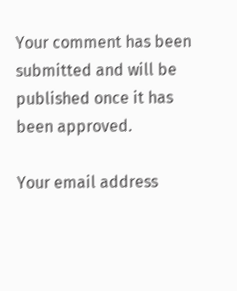Your comment has been submitted and will be published once it has been approved.

Your email address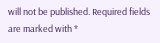will not be published. Required fields are marked with *